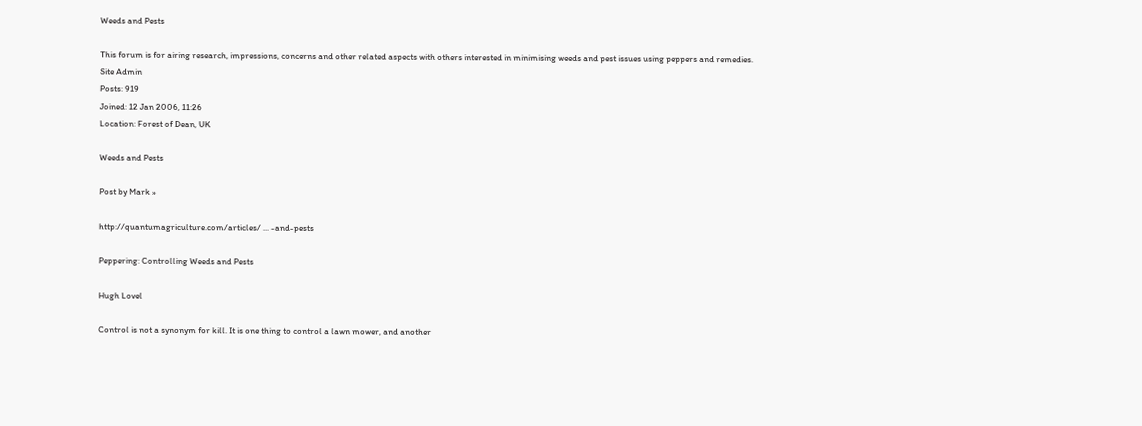Weeds and Pests

This forum is for airing research, impressions, concerns and other related aspects with others interested in minimising weeds and pest issues using peppers and remedies.
Site Admin
Posts: 919
Joined: 12 Jan 2006, 11:26
Location: Forest of Dean, UK

Weeds and Pests

Post by Mark »

http://quantumagriculture.com/articles/ ... -and-pests

Peppering: Controlling Weeds and Pests

Hugh Lovel

Control is not a synonym for kill. It is one thing to control a lawn mower, and another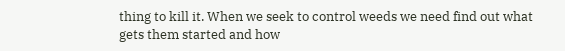thing to kill it. When we seek to control weeds we need find out what gets them started and how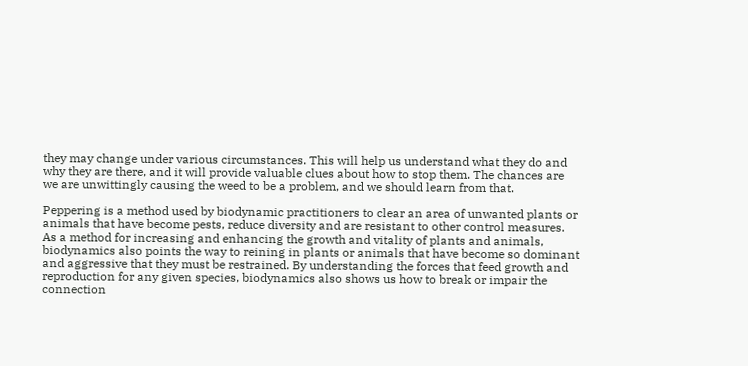they may change under various circumstances. This will help us understand what they do and why they are there, and it will provide valuable clues about how to stop them. The chances are we are unwittingly causing the weed to be a problem, and we should learn from that.

Peppering is a method used by biodynamic practitioners to clear an area of unwanted plants or animals that have become pests, reduce diversity and are resistant to other control measures. As a method for increasing and enhancing the growth and vitality of plants and animals, biodynamics also points the way to reining in plants or animals that have become so dominant and aggressive that they must be restrained. By understanding the forces that feed growth and reproduction for any given species, biodynamics also shows us how to break or impair the connection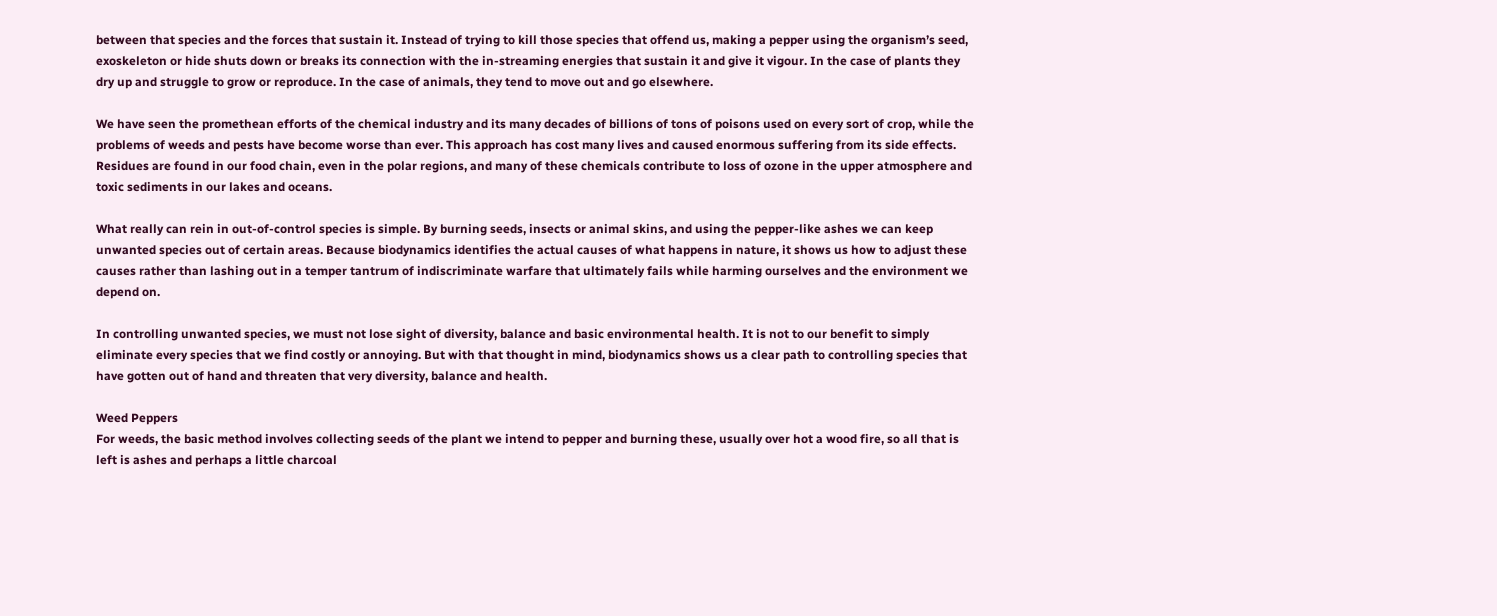between that species and the forces that sustain it. Instead of trying to kill those species that offend us, making a pepper using the organism’s seed, exoskeleton or hide shuts down or breaks its connection with the in-streaming energies that sustain it and give it vigour. In the case of plants they dry up and struggle to grow or reproduce. In the case of animals, they tend to move out and go elsewhere.

We have seen the promethean efforts of the chemical industry and its many decades of billions of tons of poisons used on every sort of crop, while the problems of weeds and pests have become worse than ever. This approach has cost many lives and caused enormous suffering from its side effects. Residues are found in our food chain, even in the polar regions, and many of these chemicals contribute to loss of ozone in the upper atmosphere and toxic sediments in our lakes and oceans.

What really can rein in out-of-control species is simple. By burning seeds, insects or animal skins, and using the pepper-like ashes we can keep unwanted species out of certain areas. Because biodynamics identifies the actual causes of what happens in nature, it shows us how to adjust these causes rather than lashing out in a temper tantrum of indiscriminate warfare that ultimately fails while harming ourselves and the environment we depend on.

In controlling unwanted species, we must not lose sight of diversity, balance and basic environmental health. It is not to our benefit to simply eliminate every species that we find costly or annoying. But with that thought in mind, biodynamics shows us a clear path to controlling species that have gotten out of hand and threaten that very diversity, balance and health.

Weed Peppers
For weeds, the basic method involves collecting seeds of the plant we intend to pepper and burning these, usually over hot a wood fire, so all that is left is ashes and perhaps a little charcoal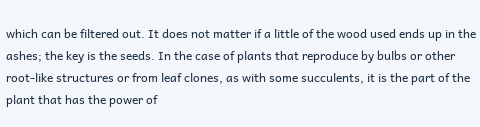which can be filtered out. It does not matter if a little of the wood used ends up in the ashes; the key is the seeds. In the case of plants that reproduce by bulbs or other root-like structures or from leaf clones, as with some succulents, it is the part of the plant that has the power of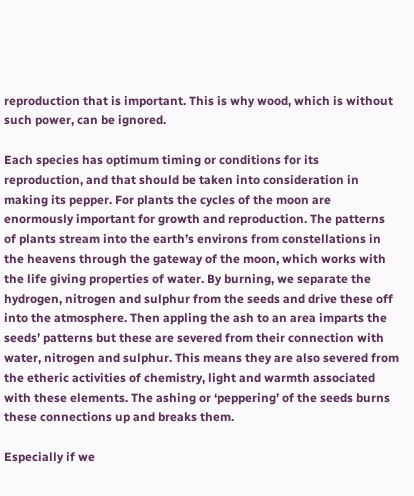reproduction that is important. This is why wood, which is without such power, can be ignored.

Each species has optimum timing or conditions for its reproduction, and that should be taken into consideration in making its pepper. For plants the cycles of the moon are enormously important for growth and reproduction. The patterns of plants stream into the earth’s environs from constellations in the heavens through the gateway of the moon, which works with the life giving properties of water. By burning, we separate the hydrogen, nitrogen and sulphur from the seeds and drive these off into the atmosphere. Then appling the ash to an area imparts the seeds’ patterns but these are severed from their connection with water, nitrogen and sulphur. This means they are also severed from the etheric activities of chemistry, light and warmth associated with these elements. The ashing or ‘peppering’ of the seeds burns these connections up and breaks them.

Especially if we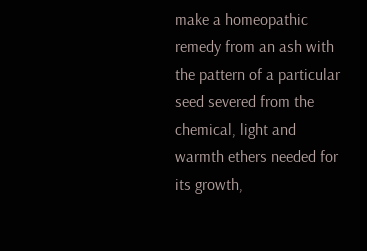make a homeopathic remedy from an ash with the pattern of a particular seed severed from the chemical, light and warmth ethers needed for its growth,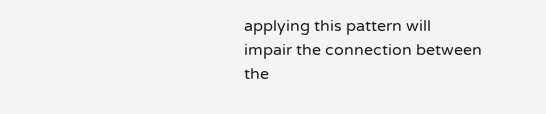applying this pattern will impair the connection between the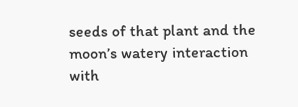seeds of that plant and the moon’s watery interaction with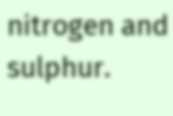nitrogen and sulphur.